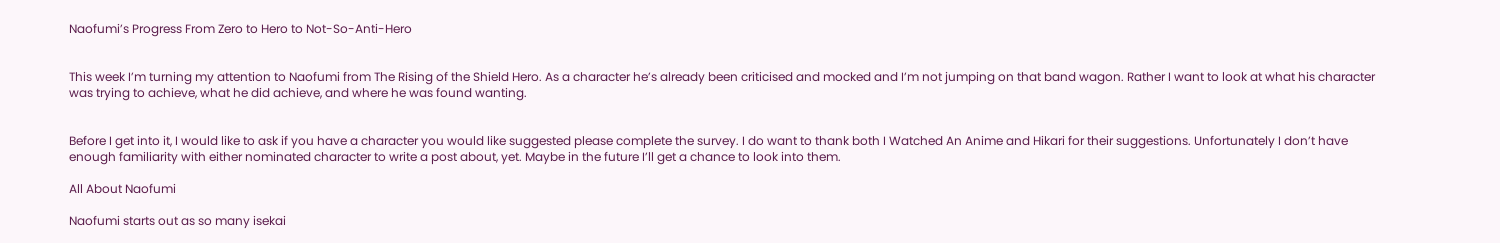Naofumi’s Progress From Zero to Hero to Not-So-Anti-Hero


This week I’m turning my attention to Naofumi from The Rising of the Shield Hero. As a character he’s already been criticised and mocked and I’m not jumping on that band wagon. Rather I want to look at what his character was trying to achieve, what he did achieve, and where he was found wanting.


Before I get into it, I would like to ask if you have a character you would like suggested please complete the survey. I do want to thank both I Watched An Anime and Hikari for their suggestions. Unfortunately I don’t have enough familiarity with either nominated character to write a post about, yet. Maybe in the future I’ll get a chance to look into them.

All About Naofumi

Naofumi starts out as so many isekai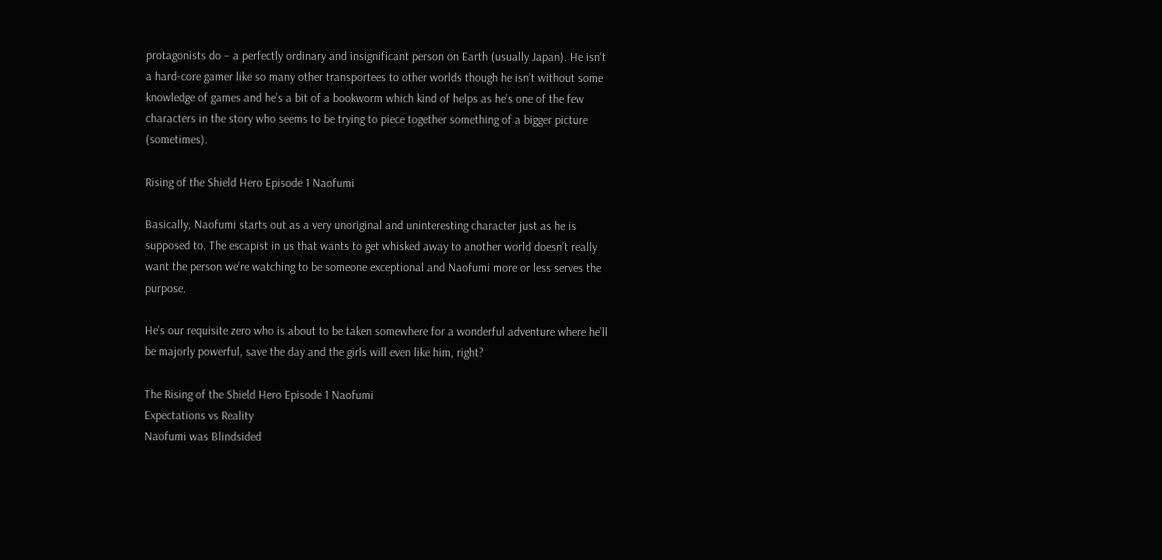protagonists do – a perfectly ordinary and insignificant person on Earth (usually Japan). He isn’t a hard-core gamer like so many other transportees to other worlds though he isn’t without some knowledge of games and he’s a bit of a bookworm which kind of helps as he’s one of the few characters in the story who seems to be trying to piece together something of a bigger picture (sometimes).

Rising of the Shield Hero Episode 1 Naofumi

Basically, Naofumi starts out as a very unoriginal and uninteresting character just as he is supposed to. The escapist in us that wants to get whisked away to another world doesn’t really want the person we’re watching to be someone exceptional and Naofumi more or less serves the purpose.

He’s our requisite zero who is about to be taken somewhere for a wonderful adventure where he’ll be majorly powerful, save the day and the girls will even like him, right?

The Rising of the Shield Hero Episode 1 Naofumi
Expectations vs Reality
Naofumi was Blindsided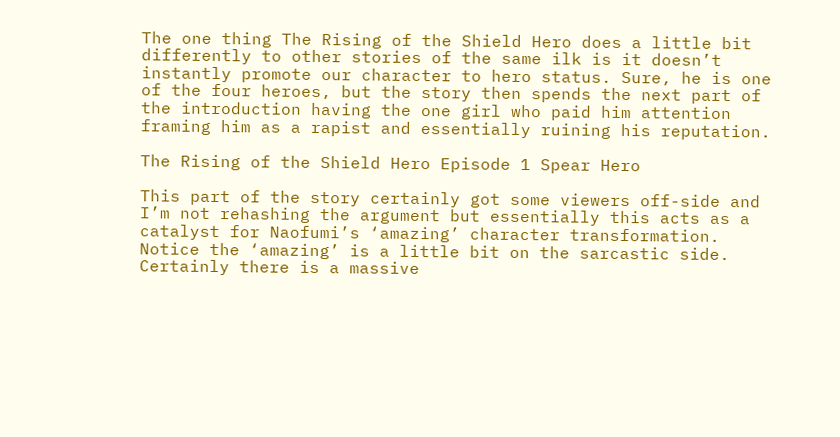The one thing The Rising of the Shield Hero does a little bit differently to other stories of the same ilk is it doesn’t instantly promote our character to hero status. Sure, he is one of the four heroes, but the story then spends the next part of the introduction having the one girl who paid him attention framing him as a rapist and essentially ruining his reputation.

The Rising of the Shield Hero Episode 1 Spear Hero

This part of the story certainly got some viewers off-side and I’m not rehashing the argument but essentially this acts as a catalyst for Naofumi’s ‘amazing’ character transformation. Notice the ‘amazing’ is a little bit on the sarcastic side. Certainly there is a massive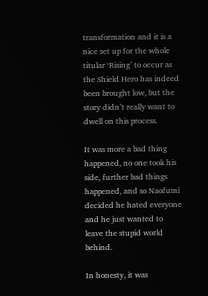transformation and it is a nice set up for the whole titular ‘Rising’ to occur as the Shield Hero has indeed been brought low, but the story didn’t really want to dwell on this process.

It was more a bad thing happened, no one took his side, further bad things happened, and so Naofumi decided he hated everyone and he just wanted to leave the stupid world behind.

In honesty, it was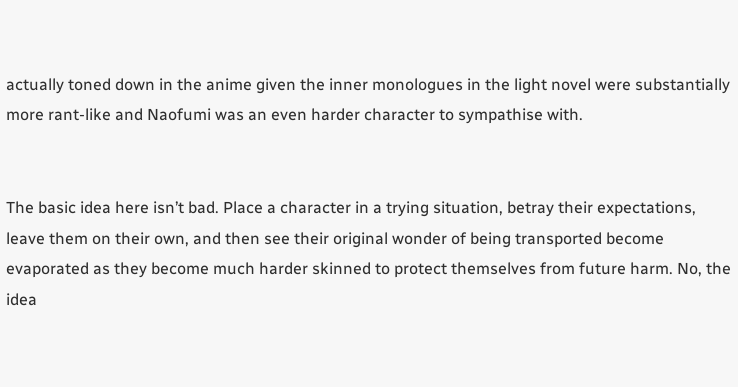actually toned down in the anime given the inner monologues in the light novel were substantially more rant-like and Naofumi was an even harder character to sympathise with.


The basic idea here isn’t bad. Place a character in a trying situation, betray their expectations, leave them on their own, and then see their original wonder of being transported become evaporated as they become much harder skinned to protect themselves from future harm. No, the idea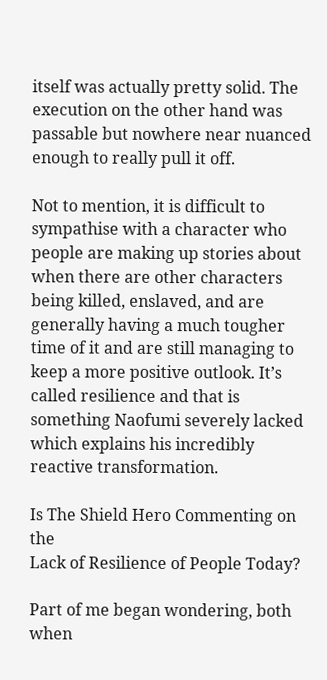itself was actually pretty solid. The execution on the other hand was passable but nowhere near nuanced enough to really pull it off.

Not to mention, it is difficult to sympathise with a character who people are making up stories about when there are other characters being killed, enslaved, and are generally having a much tougher time of it and are still managing to keep a more positive outlook. It’s called resilience and that is something Naofumi severely lacked which explains his incredibly reactive transformation.

Is The Shield Hero Commenting on the
Lack of Resilience of People Today?

Part of me began wondering, both when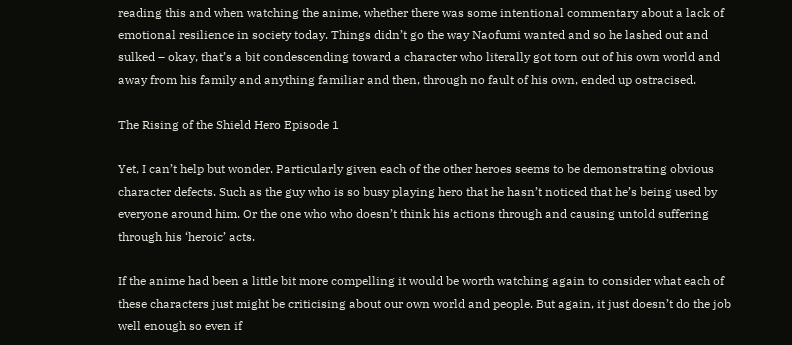reading this and when watching the anime, whether there was some intentional commentary about a lack of emotional resilience in society today. Things didn’t go the way Naofumi wanted and so he lashed out and sulked – okay, that’s a bit condescending toward a character who literally got torn out of his own world and away from his family and anything familiar and then, through no fault of his own, ended up ostracised.

The Rising of the Shield Hero Episode 1

Yet, I can’t help but wonder. Particularly given each of the other heroes seems to be demonstrating obvious character defects. Such as the guy who is so busy playing hero that he hasn’t noticed that he’s being used by everyone around him. Or the one who who doesn’t think his actions through and causing untold suffering through his ‘heroic’ acts.

If the anime had been a little bit more compelling it would be worth watching again to consider what each of these characters just might be criticising about our own world and people. But again, it just doesn’t do the job well enough so even if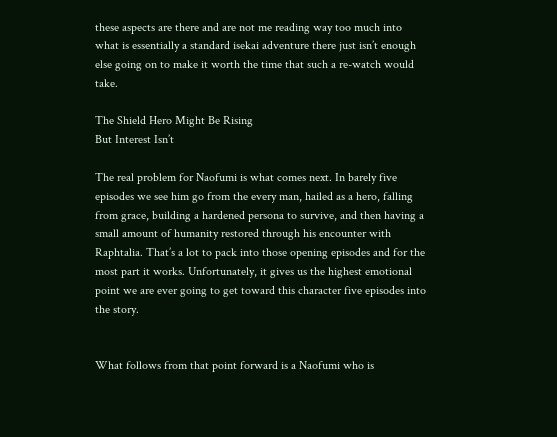these aspects are there and are not me reading way too much into what is essentially a standard isekai adventure there just isn’t enough else going on to make it worth the time that such a re-watch would take.

The Shield Hero Might Be Rising
But Interest Isn’t

The real problem for Naofumi is what comes next. In barely five episodes we see him go from the every man, hailed as a hero, falling from grace, building a hardened persona to survive, and then having a small amount of humanity restored through his encounter with Raphtalia. That’s a lot to pack into those opening episodes and for the most part it works. Unfortunately, it gives us the highest emotional point we are ever going to get toward this character five episodes into the story.


What follows from that point forward is a Naofumi who is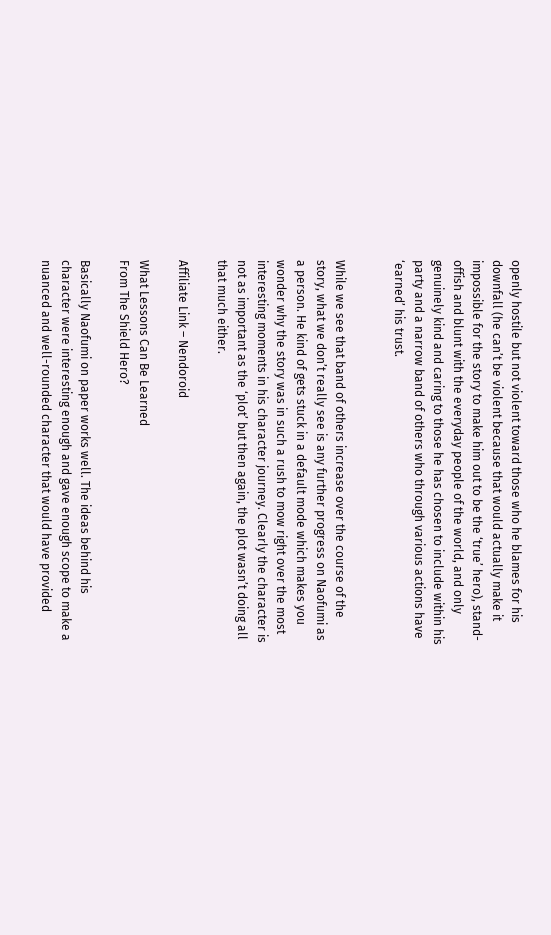openly hostile but not violent toward those who he blames for his downfall (he can’t be violent because that would actually make it impossible for the story to make him out to be the ‘true’ hero), stand-offish and blunt with the everyday people of the world, and only genuinely kind and caring to those he has chosen to include within his party and a narrow band of others who through various actions have ‘earned’ his trust.


While we see that band of others increase over the course of the story, what we don’t really see is any further progress on Naofumi as a person. He kind of gets stuck in a default mode which makes you wonder why the story was in such a rush to mow right over the most interesting moments in his character journey. Clearly the character is not as important as the ‘plot’ but then again, the plot wasn’t doing all that much either.

Affiliate Link – Nendoroid

What Lessons Can Be Learned
From The Shield Hero?

Basically Naofumi on paper works well. The ideas behind his character were interesting enough and gave enough scope to make a nuanced and well-rounded character that would have provided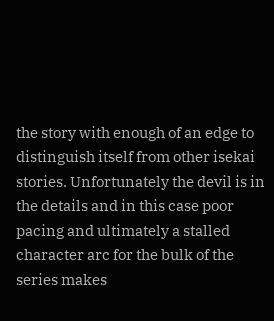the story with enough of an edge to distinguish itself from other isekai stories. Unfortunately the devil is in the details and in this case poor pacing and ultimately a stalled character arc for the bulk of the series makes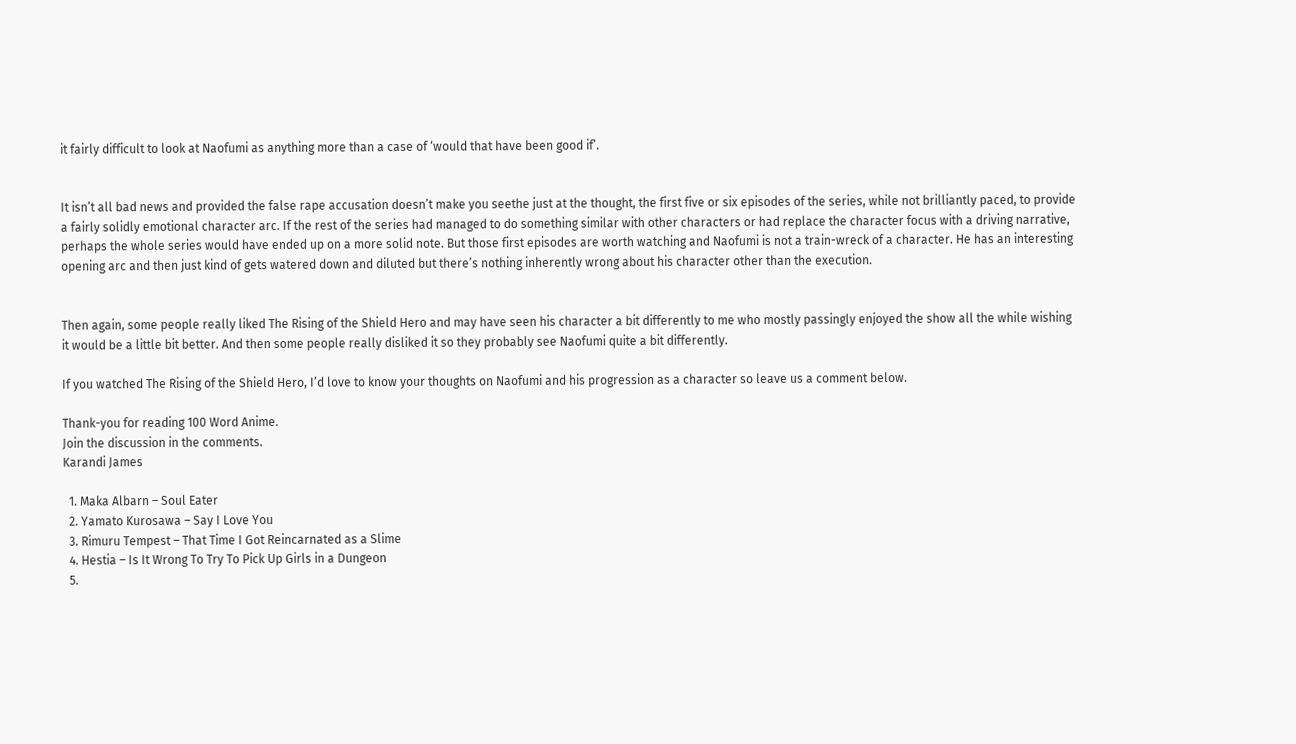it fairly difficult to look at Naofumi as anything more than a case of ‘would that have been good if’.


It isn’t all bad news and provided the false rape accusation doesn’t make you seethe just at the thought, the first five or six episodes of the series, while not brilliantly paced, to provide a fairly solidly emotional character arc. If the rest of the series had managed to do something similar with other characters or had replace the character focus with a driving narrative, perhaps the whole series would have ended up on a more solid note. But those first episodes are worth watching and Naofumi is not a train-wreck of a character. He has an interesting opening arc and then just kind of gets watered down and diluted but there’s nothing inherently wrong about his character other than the execution.


Then again, some people really liked The Rising of the Shield Hero and may have seen his character a bit differently to me who mostly passingly enjoyed the show all the while wishing it would be a little bit better. And then some people really disliked it so they probably see Naofumi quite a bit differently.

If you watched The Rising of the Shield Hero, I’d love to know your thoughts on Naofumi and his progression as a character so leave us a comment below.

Thank-you for reading 100 Word Anime.
Join the discussion in the comments.
Karandi James

  1. Maka Albarn – Soul Eater
  2. Yamato Kurosawa – Say I Love You
  3. Rimuru Tempest – That Time I Got Reincarnated as a Slime
  4. Hestia – Is It Wrong To Try To Pick Up Girls in a Dungeon
  5.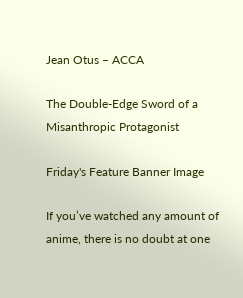Jean Otus – ACCA

The Double-Edge Sword of a Misanthropic Protagonist

Friday's Feature Banner Image

If you’ve watched any amount of anime, there is no doubt at one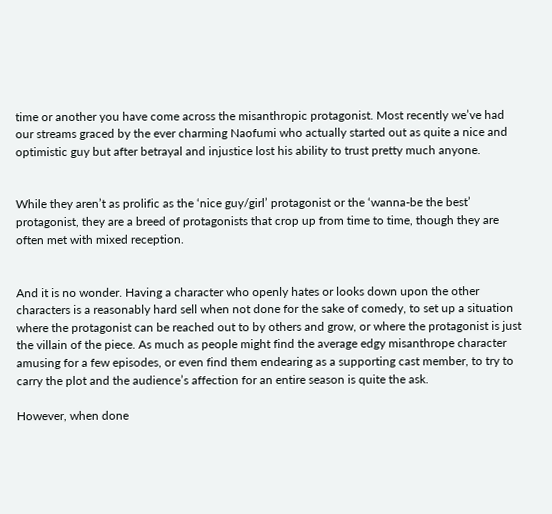time or another you have come across the misanthropic protagonist. Most recently we’ve had our streams graced by the ever charming Naofumi who actually started out as quite a nice and optimistic guy but after betrayal and injustice lost his ability to trust pretty much anyone.


While they aren’t as prolific as the ‘nice guy/girl’ protagonist or the ‘wanna-be the best’ protagonist, they are a breed of protagonists that crop up from time to time, though they are often met with mixed reception.


And it is no wonder. Having a character who openly hates or looks down upon the other characters is a reasonably hard sell when not done for the sake of comedy, to set up a situation where the protagonist can be reached out to by others and grow, or where the protagonist is just the villain of the piece. As much as people might find the average edgy misanthrope character amusing for a few episodes, or even find them endearing as a supporting cast member, to try to carry the plot and the audience’s affection for an entire season is quite the ask.

However, when done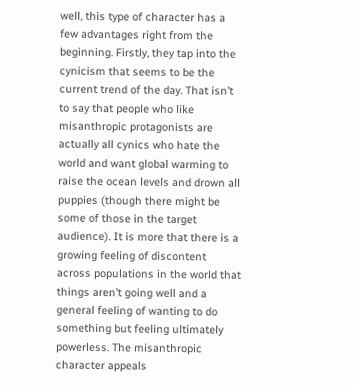well, this type of character has a few advantages right from the beginning. Firstly, they tap into the cynicism that seems to be the current trend of the day. That isn’t to say that people who like misanthropic protagonists are actually all cynics who hate the world and want global warming to raise the ocean levels and drown all puppies (though there might be some of those in the target audience). It is more that there is a growing feeling of discontent across populations in the world that things aren’t going well and a general feeling of wanting to do something but feeling ultimately powerless. The misanthropic character appeals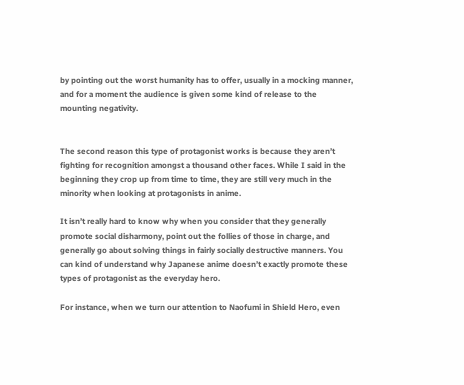by pointing out the worst humanity has to offer, usually in a mocking manner, and for a moment the audience is given some kind of release to the mounting negativity.


The second reason this type of protagonist works is because they aren’t fighting for recognition amongst a thousand other faces. While I said in the beginning they crop up from time to time, they are still very much in the minority when looking at protagonists in anime.

It isn’t really hard to know why when you consider that they generally promote social disharmony, point out the follies of those in charge, and generally go about solving things in fairly socially destructive manners. You can kind of understand why Japanese anime doesn’t exactly promote these types of protagonist as the everyday hero.

For instance, when we turn our attention to Naofumi in Shield Hero, even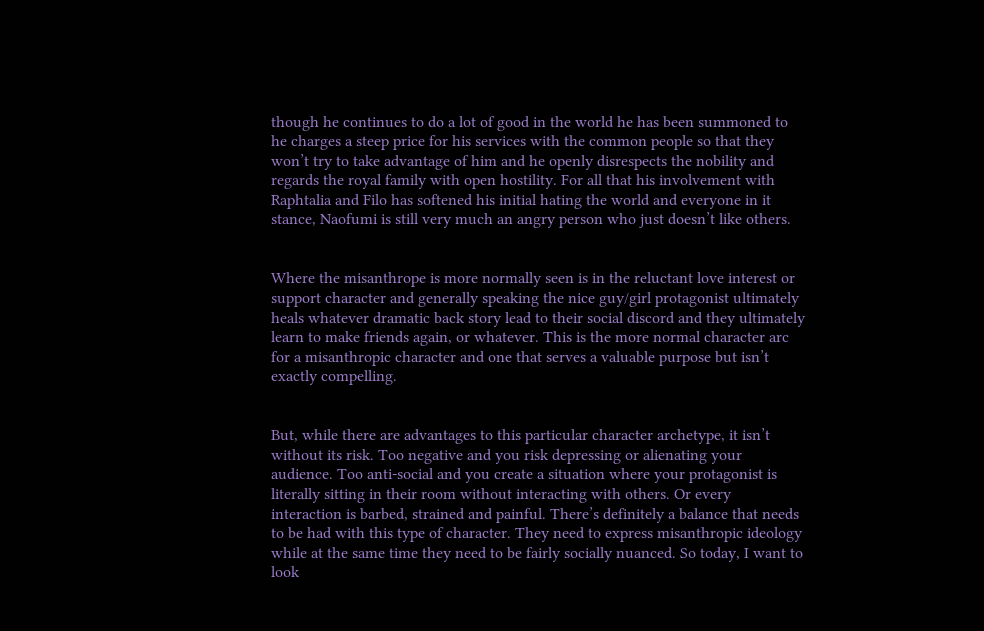though he continues to do a lot of good in the world he has been summoned to he charges a steep price for his services with the common people so that they won’t try to take advantage of him and he openly disrespects the nobility and regards the royal family with open hostility. For all that his involvement with Raphtalia and Filo has softened his initial hating the world and everyone in it stance, Naofumi is still very much an angry person who just doesn’t like others.


Where the misanthrope is more normally seen is in the reluctant love interest or support character and generally speaking the nice guy/girl protagonist ultimately heals whatever dramatic back story lead to their social discord and they ultimately learn to make friends again, or whatever. This is the more normal character arc for a misanthropic character and one that serves a valuable purpose but isn’t exactly compelling.


But, while there are advantages to this particular character archetype, it isn’t without its risk. Too negative and you risk depressing or alienating your audience. Too anti-social and you create a situation where your protagonist is literally sitting in their room without interacting with others. Or every interaction is barbed, strained and painful. There’s definitely a balance that needs to be had with this type of character. They need to express misanthropic ideology while at the same time they need to be fairly socially nuanced. So today, I want to look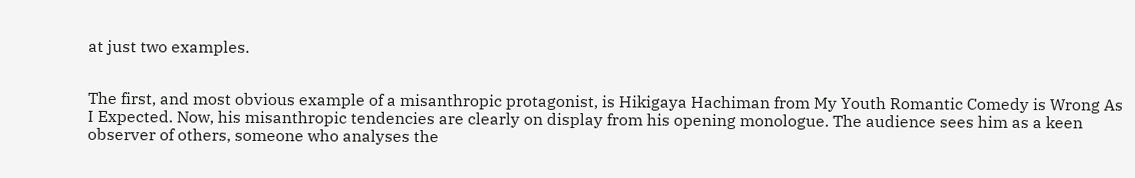at just two examples.


The first, and most obvious example of a misanthropic protagonist, is Hikigaya Hachiman from My Youth Romantic Comedy is Wrong As I Expected. Now, his misanthropic tendencies are clearly on display from his opening monologue. The audience sees him as a keen observer of others, someone who analyses the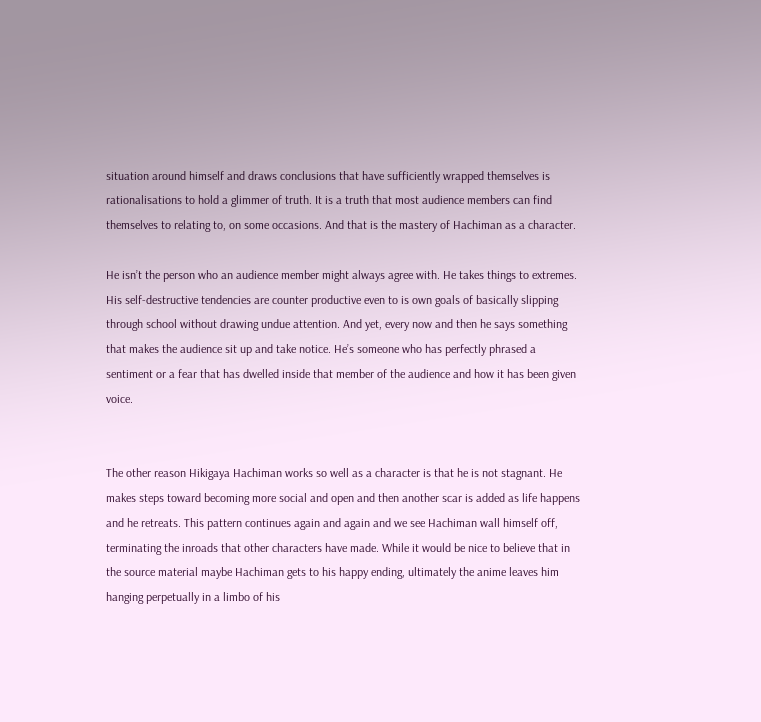situation around himself and draws conclusions that have sufficiently wrapped themselves is rationalisations to hold a glimmer of truth. It is a truth that most audience members can find themselves to relating to, on some occasions. And that is the mastery of Hachiman as a character.

He isn’t the person who an audience member might always agree with. He takes things to extremes. His self-destructive tendencies are counter productive even to is own goals of basically slipping through school without drawing undue attention. And yet, every now and then he says something that makes the audience sit up and take notice. He’s someone who has perfectly phrased a sentiment or a fear that has dwelled inside that member of the audience and how it has been given voice.


The other reason Hikigaya Hachiman works so well as a character is that he is not stagnant. He makes steps toward becoming more social and open and then another scar is added as life happens and he retreats. This pattern continues again and again and we see Hachiman wall himself off, terminating the inroads that other characters have made. While it would be nice to believe that in the source material maybe Hachiman gets to his happy ending, ultimately the anime leaves him hanging perpetually in a limbo of his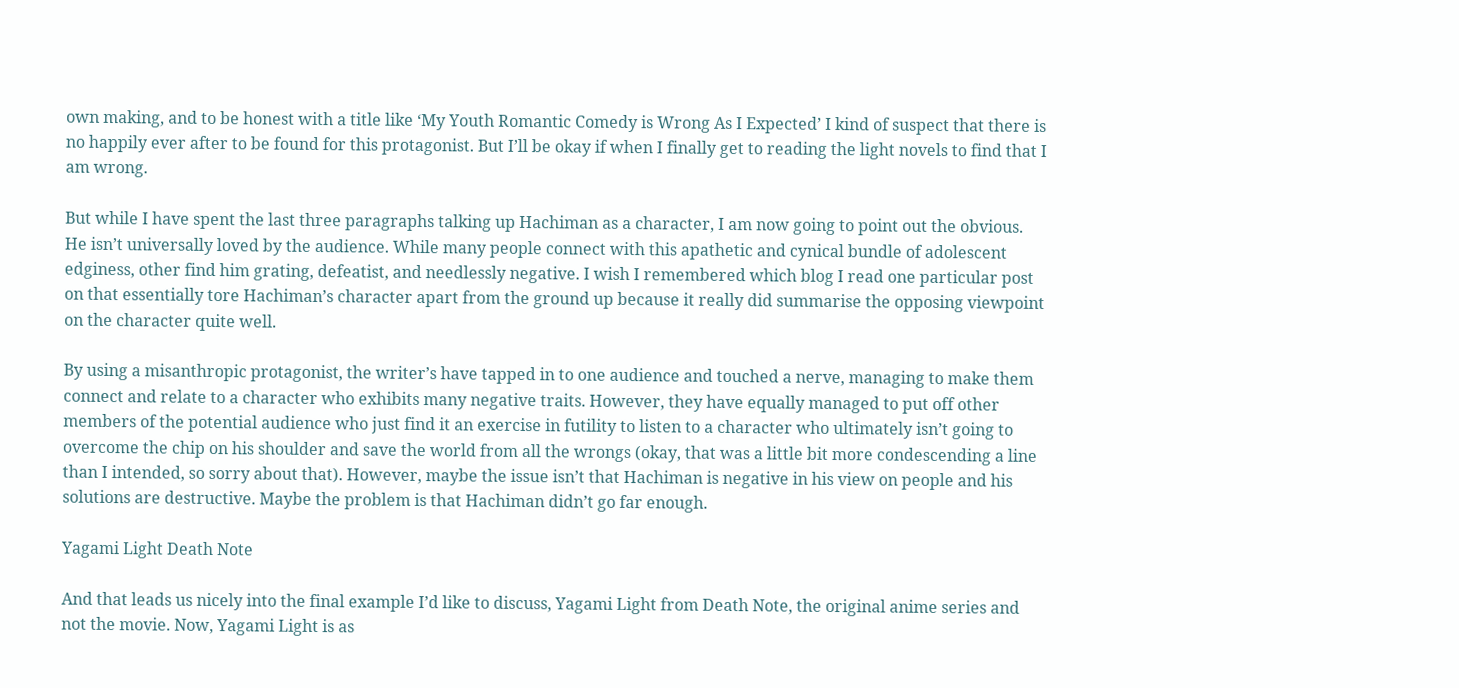own making, and to be honest with a title like ‘My Youth Romantic Comedy is Wrong As I Expected’ I kind of suspect that there is no happily ever after to be found for this protagonist. But I’ll be okay if when I finally get to reading the light novels to find that I am wrong.

But while I have spent the last three paragraphs talking up Hachiman as a character, I am now going to point out the obvious. He isn’t universally loved by the audience. While many people connect with this apathetic and cynical bundle of adolescent edginess, other find him grating, defeatist, and needlessly negative. I wish I remembered which blog I read one particular post on that essentially tore Hachiman’s character apart from the ground up because it really did summarise the opposing viewpoint on the character quite well.

By using a misanthropic protagonist, the writer’s have tapped in to one audience and touched a nerve, managing to make them connect and relate to a character who exhibits many negative traits. However, they have equally managed to put off other members of the potential audience who just find it an exercise in futility to listen to a character who ultimately isn’t going to overcome the chip on his shoulder and save the world from all the wrongs (okay, that was a little bit more condescending a line than I intended, so sorry about that). However, maybe the issue isn’t that Hachiman is negative in his view on people and his solutions are destructive. Maybe the problem is that Hachiman didn’t go far enough.

Yagami Light Death Note

And that leads us nicely into the final example I’d like to discuss, Yagami Light from Death Note, the original anime series and not the movie. Now, Yagami Light is as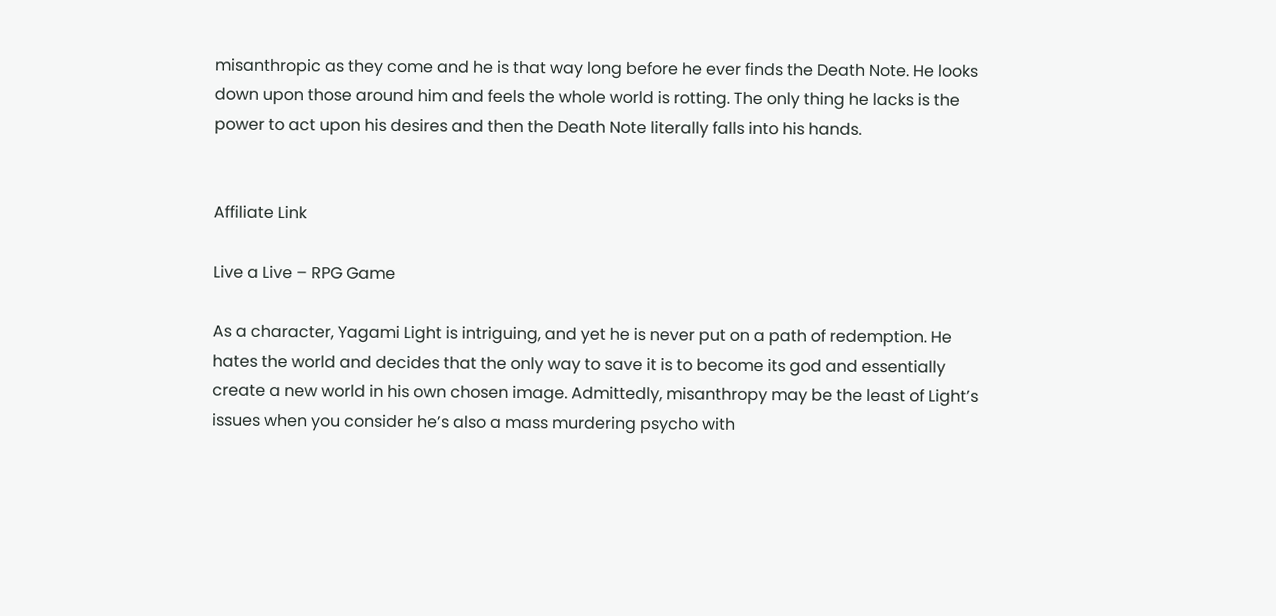misanthropic as they come and he is that way long before he ever finds the Death Note. He looks down upon those around him and feels the whole world is rotting. The only thing he lacks is the power to act upon his desires and then the Death Note literally falls into his hands.


Affiliate Link

Live a Live – RPG Game

As a character, Yagami Light is intriguing, and yet he is never put on a path of redemption. He hates the world and decides that the only way to save it is to become its god and essentially create a new world in his own chosen image. Admittedly, misanthropy may be the least of Light’s issues when you consider he’s also a mass murdering psycho with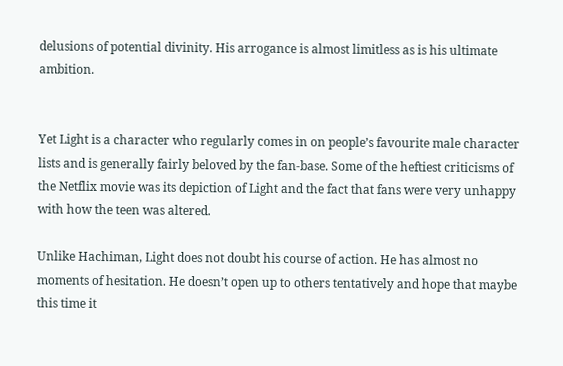delusions of potential divinity. His arrogance is almost limitless as is his ultimate ambition.


Yet Light is a character who regularly comes in on people’s favourite male character lists and is generally fairly beloved by the fan-base. Some of the heftiest criticisms of the Netflix movie was its depiction of Light and the fact that fans were very unhappy with how the teen was altered.

Unlike Hachiman, Light does not doubt his course of action. He has almost no moments of hesitation. He doesn’t open up to others tentatively and hope that maybe this time it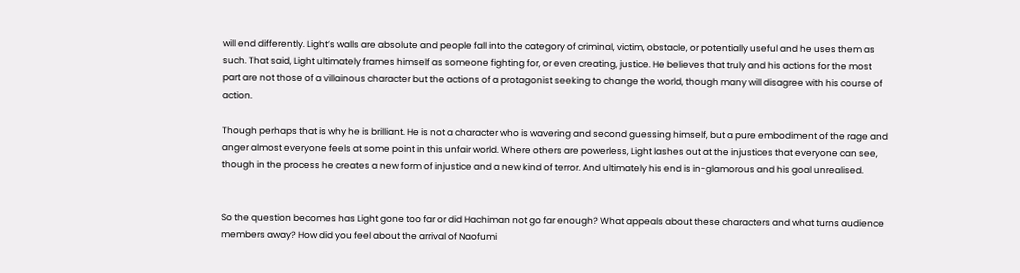will end differently. Light’s walls are absolute and people fall into the category of criminal, victim, obstacle, or potentially useful and he uses them as such. That said, Light ultimately frames himself as someone fighting for, or even creating, justice. He believes that truly and his actions for the most part are not those of a villainous character but the actions of a protagonist seeking to change the world, though many will disagree with his course of action.

Though perhaps that is why he is brilliant. He is not a character who is wavering and second guessing himself, but a pure embodiment of the rage and anger almost everyone feels at some point in this unfair world. Where others are powerless, Light lashes out at the injustices that everyone can see, though in the process he creates a new form of injustice and a new kind of terror. And ultimately his end is in-glamorous and his goal unrealised.


So the question becomes has Light gone too far or did Hachiman not go far enough? What appeals about these characters and what turns audience members away? How did you feel about the arrival of Naofumi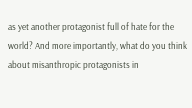as yet another protagonist full of hate for the world? And more importantly, what do you think about misanthropic protagonists in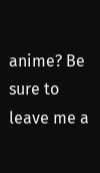anime? Be sure to leave me a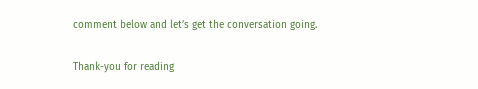comment below and let’s get the conversation going.

Thank-you for reading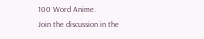100 Word Anime.
Join the discussion in the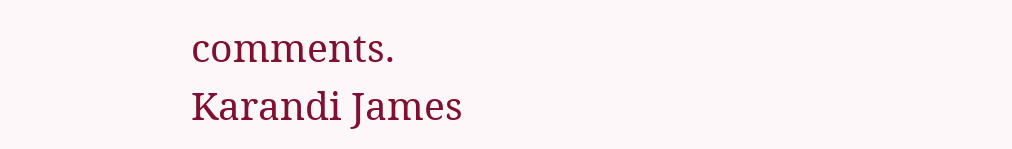comments.
Karandi James